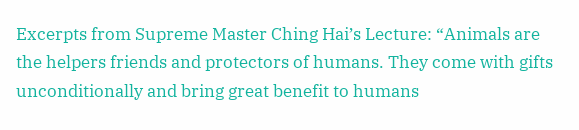Excerpts from Supreme Master Ching Hai’s Lecture: “Animals are the helpers friends and protectors of humans. They come with gifts unconditionally and bring great benefit to humans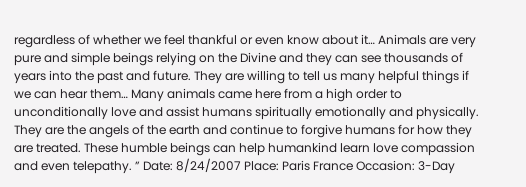regardless of whether we feel thankful or even know about it… Animals are very pure and simple beings relying on the Divine and they can see thousands of years into the past and future. They are willing to tell us many helpful things if we can hear them… Many animals came here from a high order to unconditionally love and assist humans spiritually emotionally and physically. They are the angels of the earth and continue to forgive humans for how they are treated. These humble beings can help humankind learn love compassion and even telepathy. ” Date: 8/24/2007 Place: Paris France Occasion: 3-Day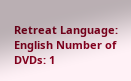Retreat Language: English Number of DVDs: 1